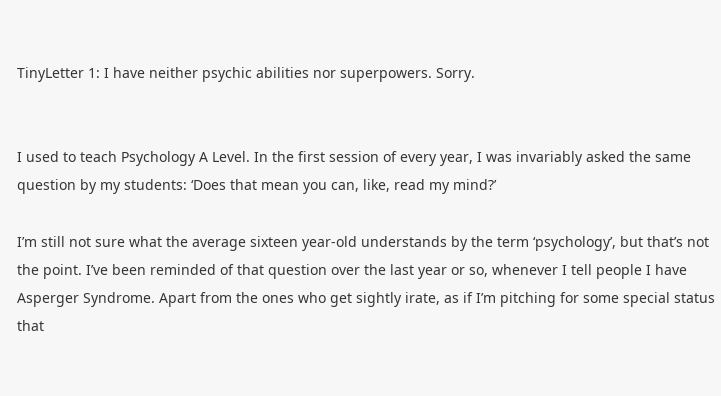TinyLetter 1: I have neither psychic abilities nor superpowers. Sorry.


I used to teach Psychology A Level. In the first session of every year, I was invariably asked the same question by my students: ‘Does that mean you can, like, read my mind?’

I’m still not sure what the average sixteen year-old understands by the term ‘psychology’, but that’s not the point. I’ve been reminded of that question over the last year or so, whenever I tell people I have Asperger Syndrome. Apart from the ones who get sightly irate, as if I’m pitching for some special status that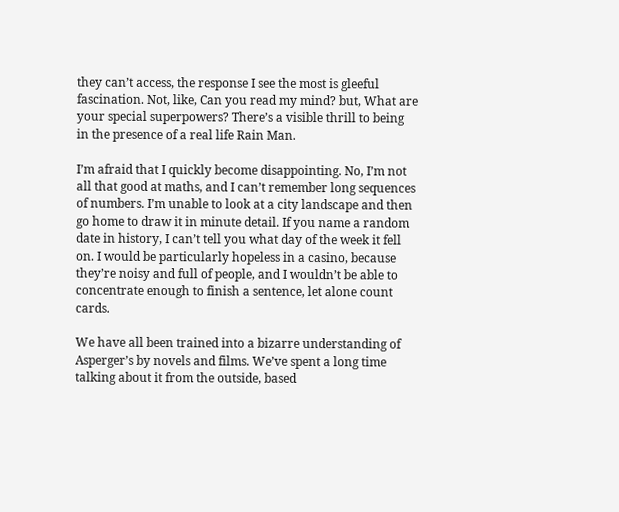they can’t access, the response I see the most is gleeful fascination. Not, like, Can you read my mind? but, What are your special superpowers? There’s a visible thrill to being in the presence of a real life Rain Man.

I’m afraid that I quickly become disappointing. No, I’m not all that good at maths, and I can’t remember long sequences of numbers. I’m unable to look at a city landscape and then go home to draw it in minute detail. If you name a random date in history, I can’t tell you what day of the week it fell on. I would be particularly hopeless in a casino, because they’re noisy and full of people, and I wouldn’t be able to concentrate enough to finish a sentence, let alone count cards.

We have all been trained into a bizarre understanding of Asperger’s by novels and films. We’ve spent a long time talking about it from the outside, based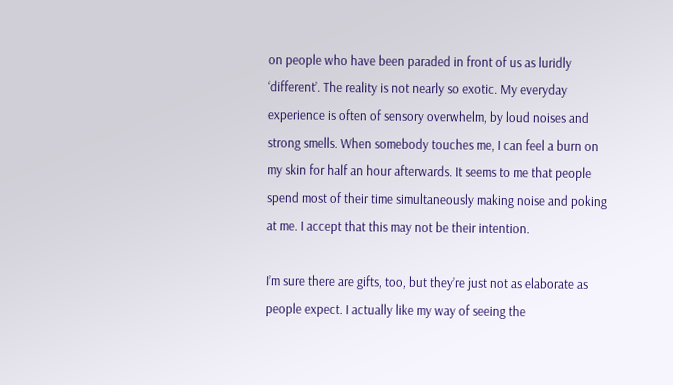on people who have been paraded in front of us as luridly ‘different’. The reality is not nearly so exotic. My everyday experience is often of sensory overwhelm, by loud noises and strong smells. When somebody touches me, I can feel a burn on my skin for half an hour afterwards. It seems to me that people spend most of their time simultaneously making noise and poking at me. I accept that this may not be their intention.

I’m sure there are gifts, too, but they’re just not as elaborate as people expect. I actually like my way of seeing the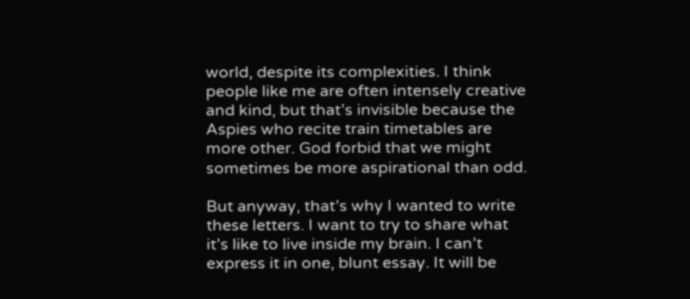world, despite its complexities. I think people like me are often intensely creative and kind, but that’s invisible because the Aspies who recite train timetables are more other. God forbid that we might sometimes be more aspirational than odd.

But anyway, that’s why I wanted to write these letters. I want to try to share what it’s like to live inside my brain. I can’t express it in one, blunt essay. It will be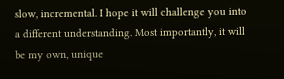slow, incremental. I hope it will challenge you into a different understanding. Most importantly, it will be my own, unique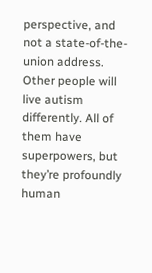perspective, and not a state-of-the-union address. Other people will live autism differently. All of them have superpowers, but they’re profoundly human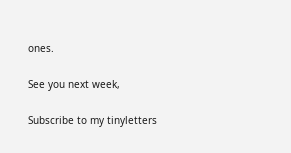ones.

See you next week,

Subscribe to my tinyletters